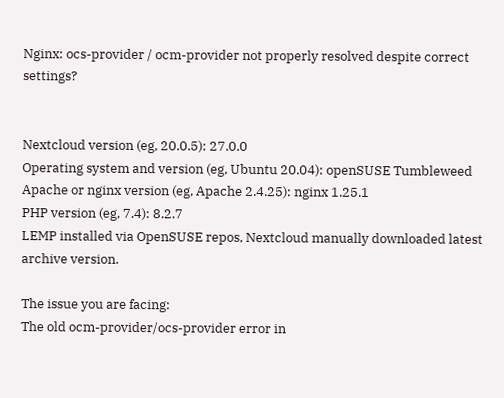Nginx: ocs-provider / ocm-provider not properly resolved despite correct settings?


Nextcloud version (eg, 20.0.5): 27.0.0
Operating system and version (eg, Ubuntu 20.04): openSUSE Tumbleweed
Apache or nginx version (eg, Apache 2.4.25): nginx 1.25.1
PHP version (eg, 7.4): 8.2.7
LEMP installed via OpenSUSE repos, Nextcloud manually downloaded latest archive version.

The issue you are facing:
The old ocm-provider/ocs-provider error in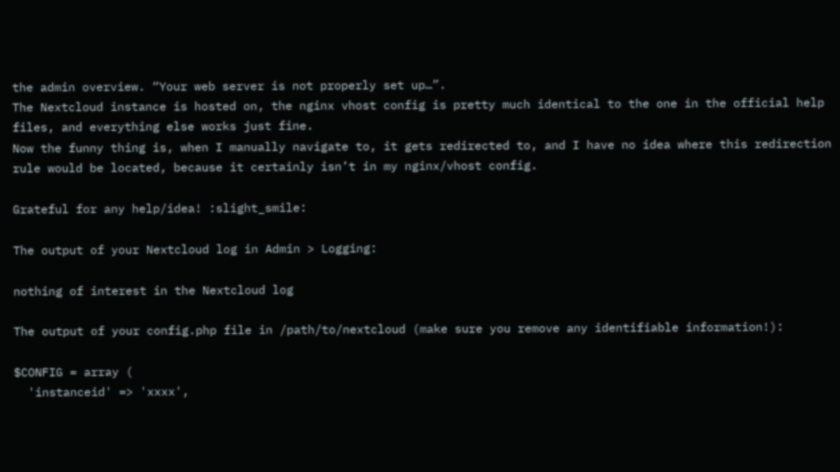the admin overview. “Your web server is not properly set up…”.
The Nextcloud instance is hosted on, the nginx vhost config is pretty much identical to the one in the official help files, and everything else works just fine.
Now the funny thing is, when I manually navigate to, it gets redirected to, and I have no idea where this redirection rule would be located, because it certainly isn’t in my nginx/vhost config.

Grateful for any help/idea! :slight_smile:

The output of your Nextcloud log in Admin > Logging:

nothing of interest in the Nextcloud log

The output of your config.php file in /path/to/nextcloud (make sure you remove any identifiable information!):

$CONFIG = array (
  'instanceid' => 'xxxx',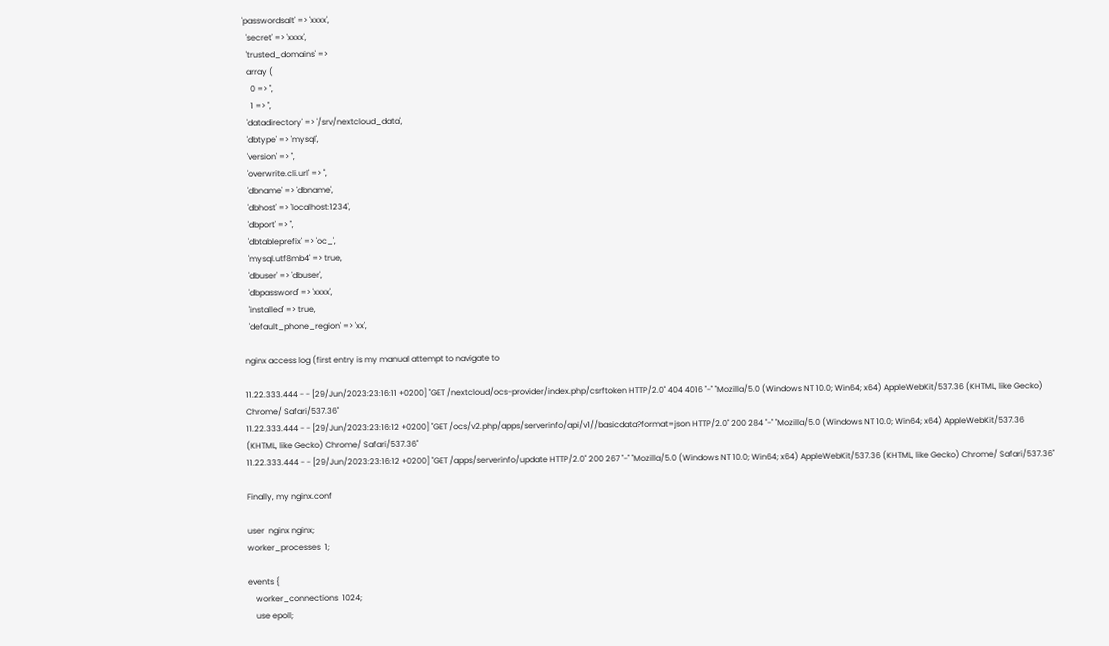'passwordsalt' => 'xxxx',
  'secret' => 'xxxx',
  'trusted_domains' =>
  array (
    0 => '',
    1 => '',
  'datadirectory' => '/srv/nextcloud_data',
  'dbtype' => 'mysql',
  'version' => '',
  'overwrite.cli.url' => '',
  'dbname' => 'dbname',
  'dbhost' => 'localhost:1234',
  'dbport' => '',
  'dbtableprefix' => 'oc_',
  'mysql.utf8mb4' => true,
  'dbuser' => 'dbuser',
  'dbpassword' => 'xxxx',
  'installed' => true,
  'default_phone_region' => 'xx',

nginx access log (first entry is my manual attempt to navigate to

11.22.333.444 - - [29/Jun/2023:23:16:11 +0200] "GET /nextcloud/ocs-provider/index.php/csrftoken HTTP/2.0" 404 4016 "-" "Mozilla/5.0 (Windows NT 10.0; Win64; x64) AppleWebKit/537.36 (KHTML, like Gecko) Chrome/ Safari/537.36"
11.22.333.444 - - [29/Jun/2023:23:16:12 +0200] "GET /ocs/v2.php/apps/serverinfo/api/v1//basicdata?format=json HTTP/2.0" 200 284 "-" "Mozilla/5.0 (Windows NT 10.0; Win64; x64) AppleWebKit/537.36 (KHTML, like Gecko) Chrome/ Safari/537.36"
11.22.333.444 - - [29/Jun/2023:23:16:12 +0200] "GET /apps/serverinfo/update HTTP/2.0" 200 267 "-" "Mozilla/5.0 (Windows NT 10.0; Win64; x64) AppleWebKit/537.36 (KHTML, like Gecko) Chrome/ Safari/537.36"

Finally, my nginx.conf

user  nginx nginx;
worker_processes  1;

events {
    worker_connections  1024;
    use epoll;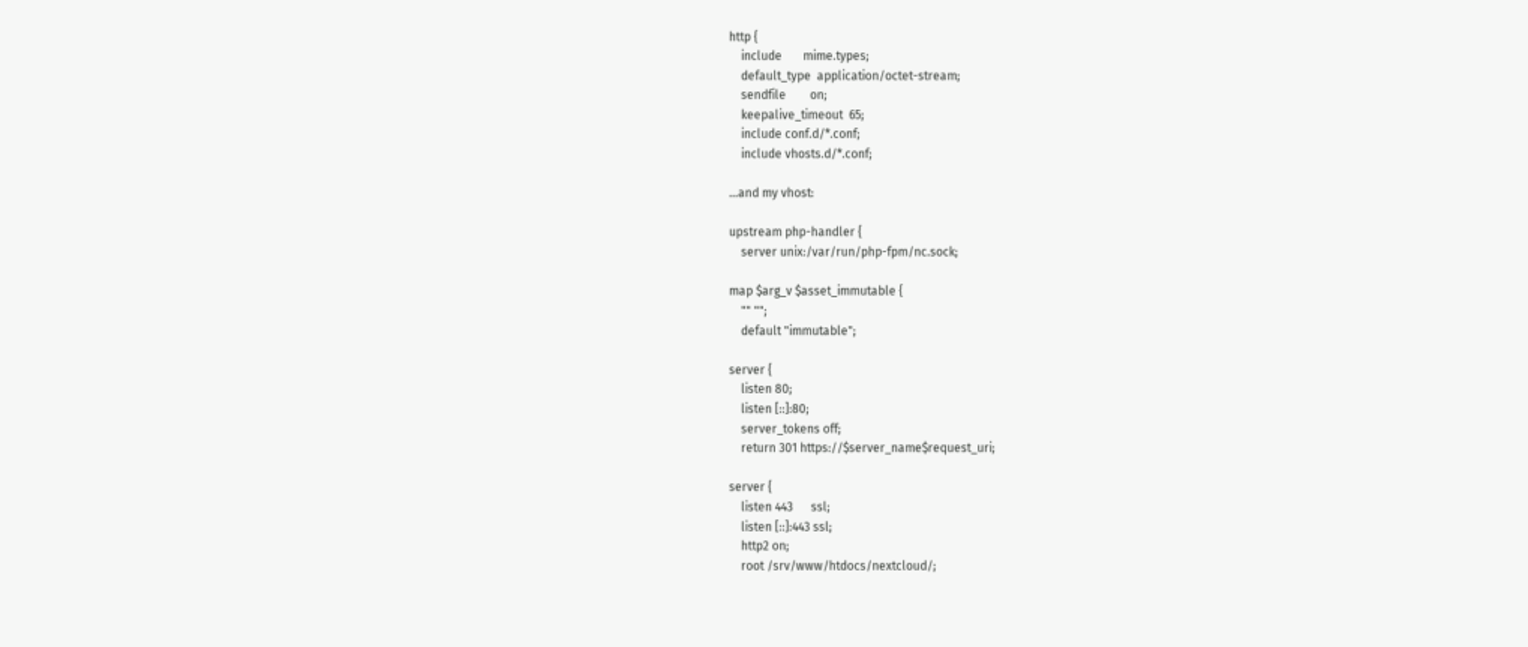http {
    include       mime.types;
    default_type  application/octet-stream;
    sendfile        on;
    keepalive_timeout  65;
    include conf.d/*.conf;
    include vhosts.d/*.conf;

…and my vhost:

upstream php-handler {
    server unix:/var/run/php-fpm/nc.sock;

map $arg_v $asset_immutable {
    "" "";
    default "immutable";

server {
    listen 80;
    listen [::]:80;
    server_tokens off;
    return 301 https://$server_name$request_uri;

server {
    listen 443      ssl;
    listen [::]:443 ssl;
    http2 on;
    root /srv/www/htdocs/nextcloud/;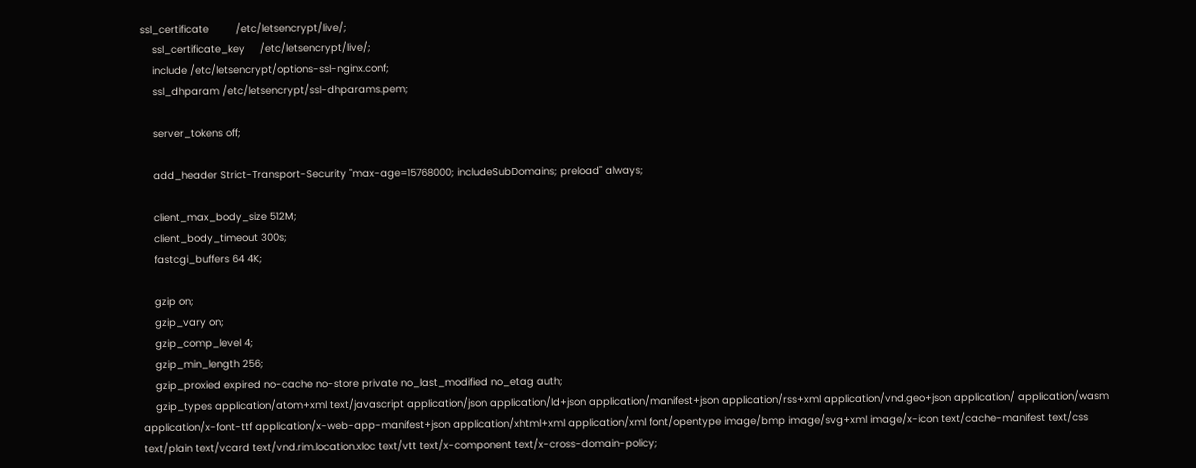ssl_certificate         /etc/letsencrypt/live/;
    ssl_certificate_key     /etc/letsencrypt/live/;
    include /etc/letsencrypt/options-ssl-nginx.conf;
    ssl_dhparam /etc/letsencrypt/ssl-dhparams.pem;

    server_tokens off;

    add_header Strict-Transport-Security "max-age=15768000; includeSubDomains; preload" always;

    client_max_body_size 512M;
    client_body_timeout 300s;
    fastcgi_buffers 64 4K;

    gzip on;
    gzip_vary on;
    gzip_comp_level 4;
    gzip_min_length 256;
    gzip_proxied expired no-cache no-store private no_last_modified no_etag auth;
    gzip_types application/atom+xml text/javascript application/json application/ld+json application/manifest+json application/rss+xml application/vnd.geo+json application/ application/wasm application/x-font-ttf application/x-web-app-manifest+json application/xhtml+xml application/xml font/opentype image/bmp image/svg+xml image/x-icon text/cache-manifest text/css text/plain text/vcard text/vnd.rim.location.xloc text/vtt text/x-component text/x-cross-domain-policy;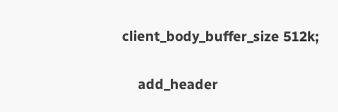client_body_buffer_size 512k;

    add_header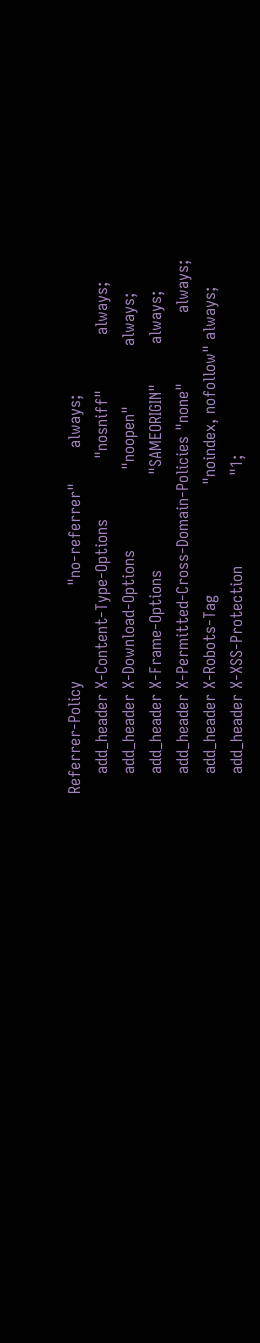Referrer-Policy                   "no-referrer"       always;
    add_header X-Content-Type-Options            "nosniff"           always;
    add_header X-Download-Options                "noopen"            always;
    add_header X-Frame-Options                   "SAMEORIGIN"        always;
    add_header X-Permitted-Cross-Domain-Policies "none"              always;
    add_header X-Robots-Tag                      "noindex, nofollow" always;
    add_header X-XSS-Protection                  "1;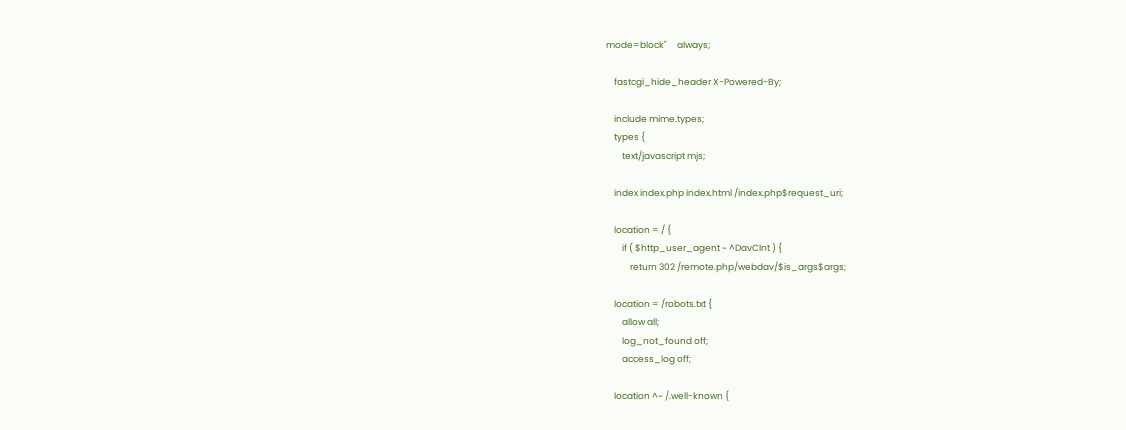mode=block"     always;

    fastcgi_hide_header X-Powered-By;

    include mime.types;
    types {
        text/javascript mjs;

    index index.php index.html /index.php$request_uri;

    location = / {
        if ( $http_user_agent ~ ^DavClnt ) {
            return 302 /remote.php/webdav/$is_args$args;

    location = /robots.txt {
        allow all;
        log_not_found off;
        access_log off;

    location ^~ /.well-known {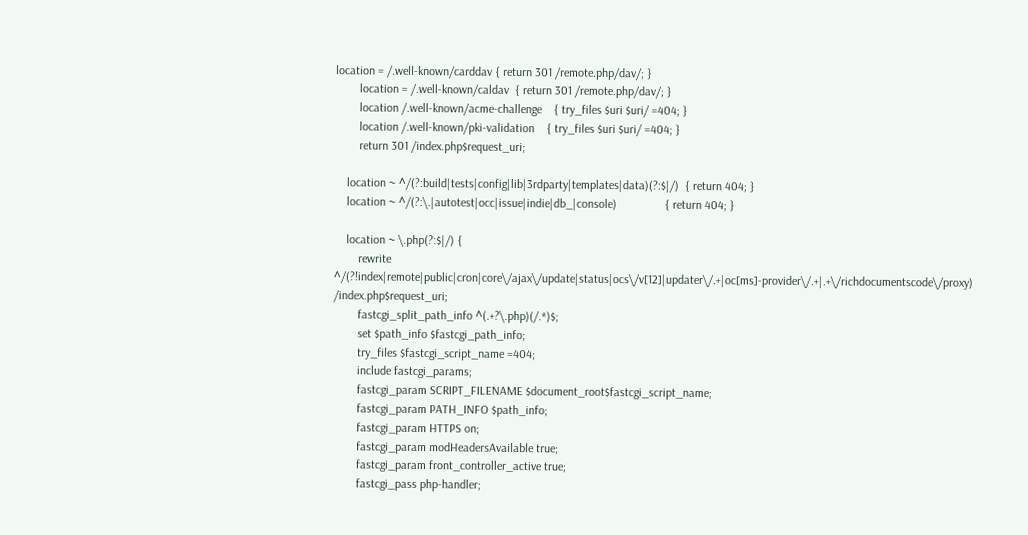location = /.well-known/carddav { return 301 /remote.php/dav/; }
        location = /.well-known/caldav  { return 301 /remote.php/dav/; }
        location /.well-known/acme-challenge    { try_files $uri $uri/ =404; }
        location /.well-known/pki-validation    { try_files $uri $uri/ =404; }
        return 301 /index.php$request_uri;

    location ~ ^/(?:build|tests|config|lib|3rdparty|templates|data)(?:$|/)  { return 404; }
    location ~ ^/(?:\.|autotest|occ|issue|indie|db_|console)                { return 404; }

    location ~ \.php(?:$|/) {
        rewrite ^/(?!index|remote|public|cron|core\/ajax\/update|status|ocs\/v[12]|updater\/.+|oc[ms]-provider\/.+|.+\/richdocumentscode\/proxy) /index.php$request_uri;
        fastcgi_split_path_info ^(.+?\.php)(/.*)$;
        set $path_info $fastcgi_path_info;
        try_files $fastcgi_script_name =404;
        include fastcgi_params;
        fastcgi_param SCRIPT_FILENAME $document_root$fastcgi_script_name;
        fastcgi_param PATH_INFO $path_info;
        fastcgi_param HTTPS on;
        fastcgi_param modHeadersAvailable true;
        fastcgi_param front_controller_active true;
        fastcgi_pass php-handler;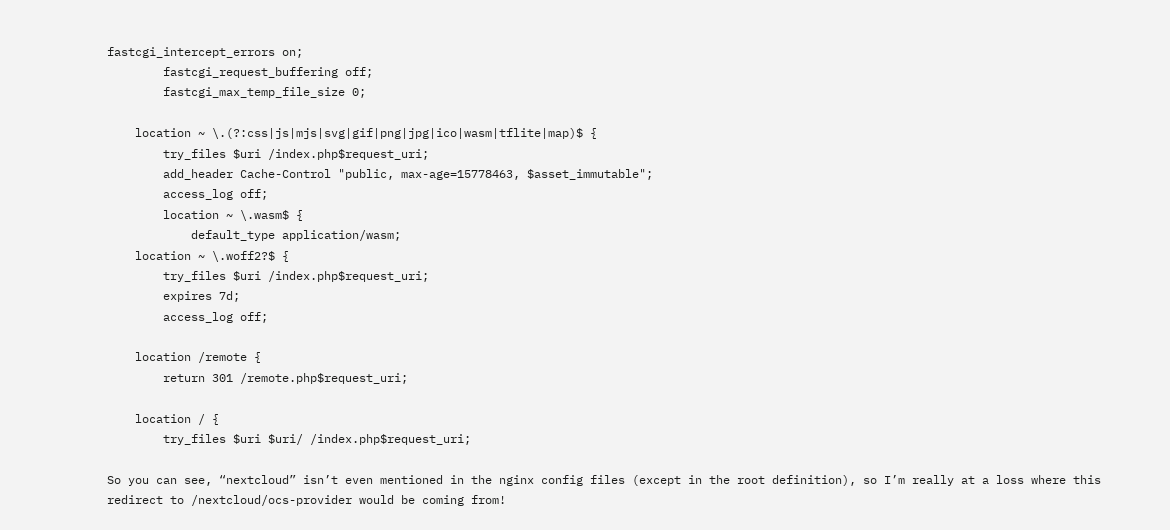fastcgi_intercept_errors on;
        fastcgi_request_buffering off;
        fastcgi_max_temp_file_size 0;

    location ~ \.(?:css|js|mjs|svg|gif|png|jpg|ico|wasm|tflite|map)$ {
        try_files $uri /index.php$request_uri;
        add_header Cache-Control "public, max-age=15778463, $asset_immutable";
        access_log off;
        location ~ \.wasm$ {
            default_type application/wasm;
    location ~ \.woff2?$ {
        try_files $uri /index.php$request_uri;
        expires 7d;
        access_log off;

    location /remote {
        return 301 /remote.php$request_uri;

    location / {
        try_files $uri $uri/ /index.php$request_uri;

So you can see, “nextcloud” isn’t even mentioned in the nginx config files (except in the root definition), so I’m really at a loss where this redirect to /nextcloud/ocs-provider would be coming from!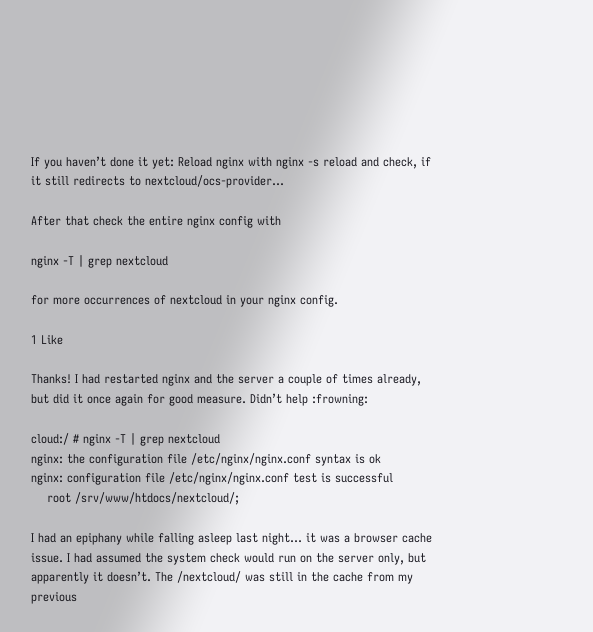If you haven’t done it yet: Reload nginx with nginx -s reload and check, if it still redirects to nextcloud/ocs-provider…

After that check the entire nginx config with

nginx -T | grep nextcloud

for more occurrences of nextcloud in your nginx config.

1 Like

Thanks! I had restarted nginx and the server a couple of times already, but did it once again for good measure. Didn’t help :frowning:

cloud:/ # nginx -T | grep nextcloud
nginx: the configuration file /etc/nginx/nginx.conf syntax is ok
nginx: configuration file /etc/nginx/nginx.conf test is successful
    root /srv/www/htdocs/nextcloud/;

I had an epiphany while falling asleep last night… it was a browser cache issue. I had assumed the system check would run on the server only, but apparently it doesn’t. The /nextcloud/ was still in the cache from my previous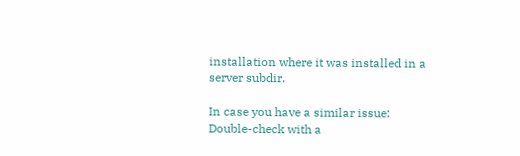installation where it was installed in a server subdir.

In case you have a similar issue: Double-check with a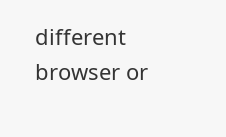different browser or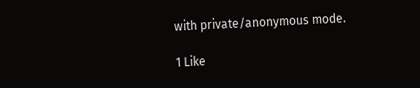with private/anonymous mode.

1 Like